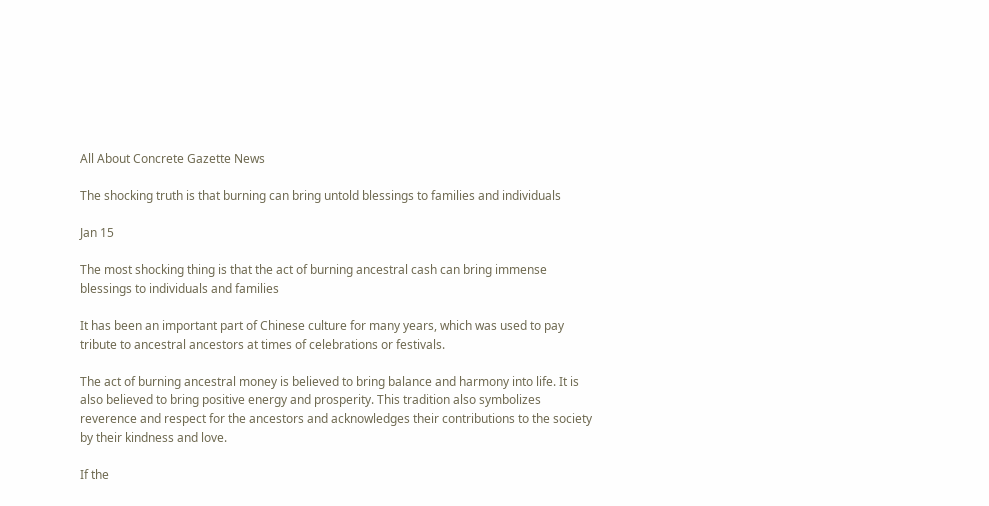All About Concrete Gazette News

The shocking truth is that burning can bring untold blessings to families and individuals

Jan 15

The most shocking thing is that the act of burning ancestral cash can bring immense blessings to individuals and families

It has been an important part of Chinese culture for many years, which was used to pay tribute to ancestral ancestors at times of celebrations or festivals.

The act of burning ancestral money is believed to bring balance and harmony into life. It is also believed to bring positive energy and prosperity. This tradition also symbolizes reverence and respect for the ancestors and acknowledges their contributions to the society by their kindness and love.

If the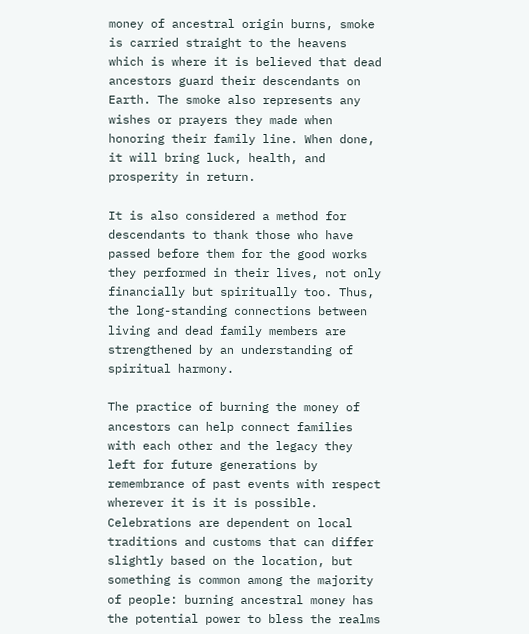money of ancestral origin burns, smoke is carried straight to the heavens which is where it is believed that dead ancestors guard their descendants on Earth. The smoke also represents any wishes or prayers they made when honoring their family line. When done, it will bring luck, health, and prosperity in return.

It is also considered a method for descendants to thank those who have passed before them for the good works they performed in their lives, not only financially but spiritually too. Thus, the long-standing connections between living and dead family members are strengthened by an understanding of spiritual harmony.

The practice of burning the money of ancestors can help connect families with each other and the legacy they left for future generations by remembrance of past events with respect wherever it is it is possible. Celebrations are dependent on local traditions and customs that can differ slightly based on the location, but something is common among the majority of people: burning ancestral money has the potential power to bless the realms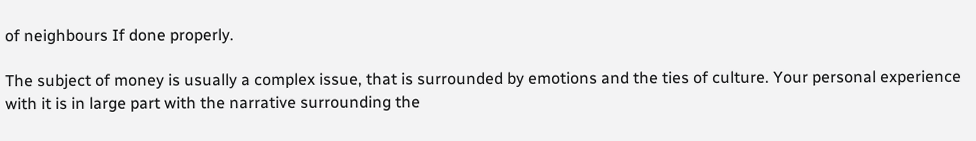of neighbours If done properly.

The subject of money is usually a complex issue, that is surrounded by emotions and the ties of culture. Your personal experience with it is in large part with the narrative surrounding the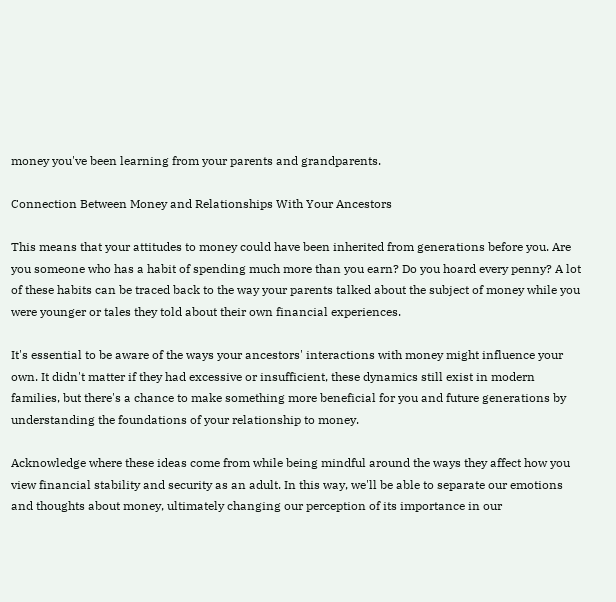money you've been learning from your parents and grandparents.

Connection Between Money and Relationships With Your Ancestors

This means that your attitudes to money could have been inherited from generations before you. Are you someone who has a habit of spending much more than you earn? Do you hoard every penny? A lot of these habits can be traced back to the way your parents talked about the subject of money while you were younger or tales they told about their own financial experiences.

It's essential to be aware of the ways your ancestors' interactions with money might influence your own. It didn't matter if they had excessive or insufficient, these dynamics still exist in modern families, but there's a chance to make something more beneficial for you and future generations by understanding the foundations of your relationship to money.

Acknowledge where these ideas come from while being mindful around the ways they affect how you view financial stability and security as an adult. In this way, we'll be able to separate our emotions and thoughts about money, ultimately changing our perception of its importance in our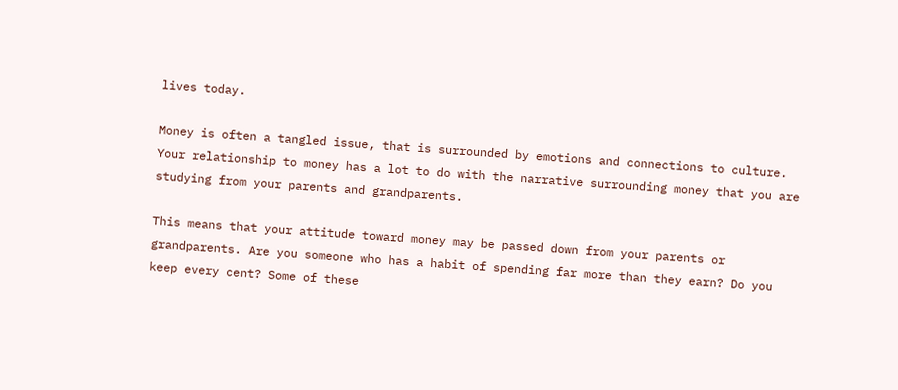lives today.

Money is often a tangled issue, that is surrounded by emotions and connections to culture. Your relationship to money has a lot to do with the narrative surrounding money that you are studying from your parents and grandparents.

This means that your attitude toward money may be passed down from your parents or grandparents. Are you someone who has a habit of spending far more than they earn? Do you keep every cent? Some of these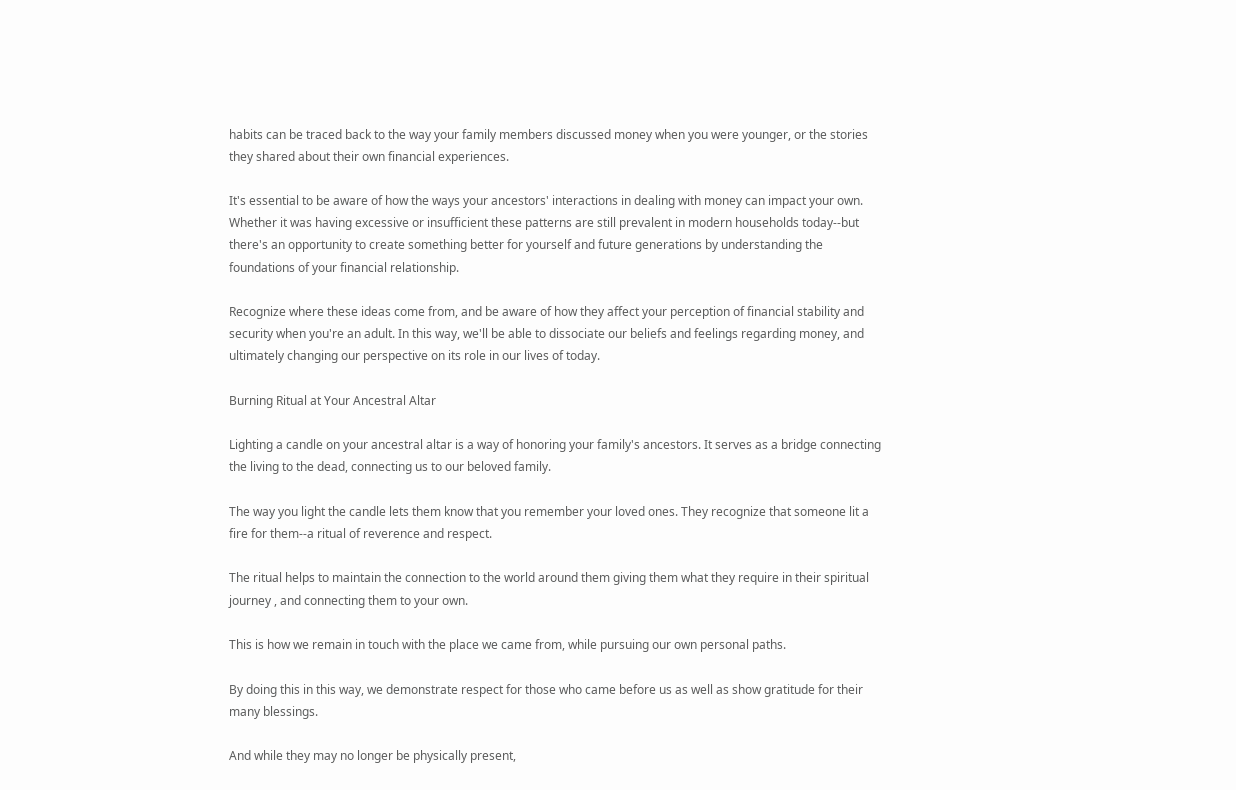habits can be traced back to the way your family members discussed money when you were younger, or the stories they shared about their own financial experiences.

It's essential to be aware of how the ways your ancestors' interactions in dealing with money can impact your own. Whether it was having excessive or insufficient these patterns are still prevalent in modern households today--but there's an opportunity to create something better for yourself and future generations by understanding the foundations of your financial relationship.

Recognize where these ideas come from, and be aware of how they affect your perception of financial stability and security when you're an adult. In this way, we'll be able to dissociate our beliefs and feelings regarding money, and ultimately changing our perspective on its role in our lives of today.

Burning Ritual at Your Ancestral Altar

Lighting a candle on your ancestral altar is a way of honoring your family's ancestors. It serves as a bridge connecting the living to the dead, connecting us to our beloved family.

The way you light the candle lets them know that you remember your loved ones. They recognize that someone lit a fire for them--a ritual of reverence and respect.

The ritual helps to maintain the connection to the world around them giving them what they require in their spiritual journey , and connecting them to your own.

This is how we remain in touch with the place we came from, while pursuing our own personal paths.

By doing this in this way, we demonstrate respect for those who came before us as well as show gratitude for their many blessings.

And while they may no longer be physically present,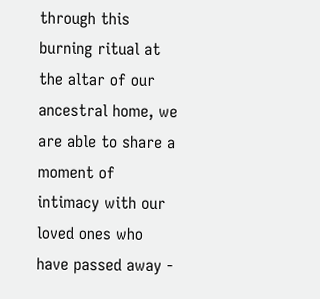through this burning ritual at the altar of our ancestral home, we are able to share a moment of intimacy with our loved ones who have passed away -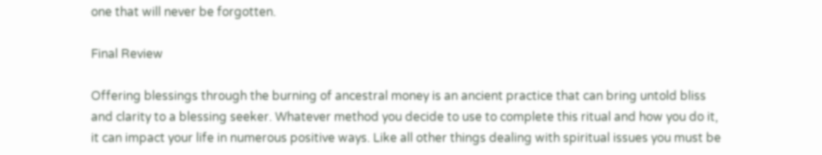one that will never be forgotten.

Final Review

Offering blessings through the burning of ancestral money is an ancient practice that can bring untold bliss and clarity to a blessing seeker. Whatever method you decide to use to complete this ritual and how you do it, it can impact your life in numerous positive ways. Like all other things dealing with spiritual issues you must be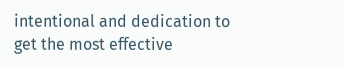intentional and dedication to get the most effective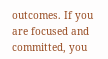outcomes. If you are focused and committed, you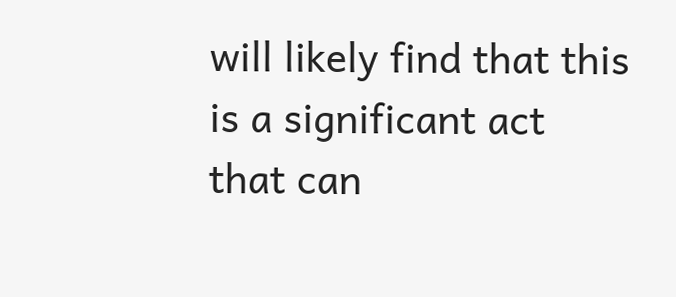will likely find that this is a significant act that can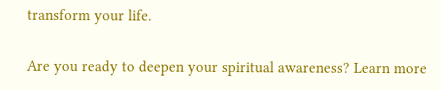transform your life.

Are you ready to deepen your spiritual awareness? Learn more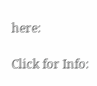here:

Click for Info: